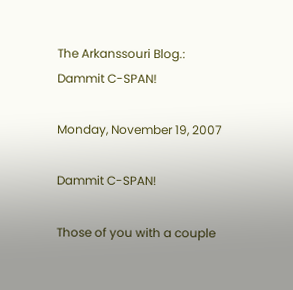The Arkanssouri Blog.: Dammit C-SPAN!

Monday, November 19, 2007

Dammit C-SPAN!

Those of you with a couple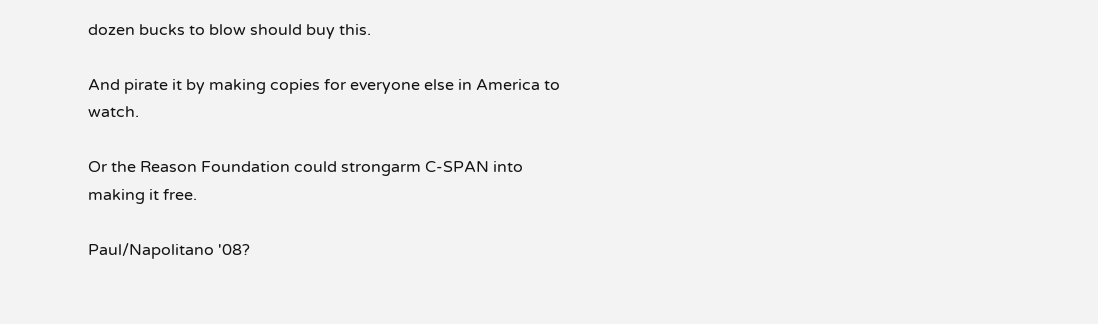dozen bucks to blow should buy this.

And pirate it by making copies for everyone else in America to watch.

Or the Reason Foundation could strongarm C-SPAN into making it free.

Paul/Napolitano '08?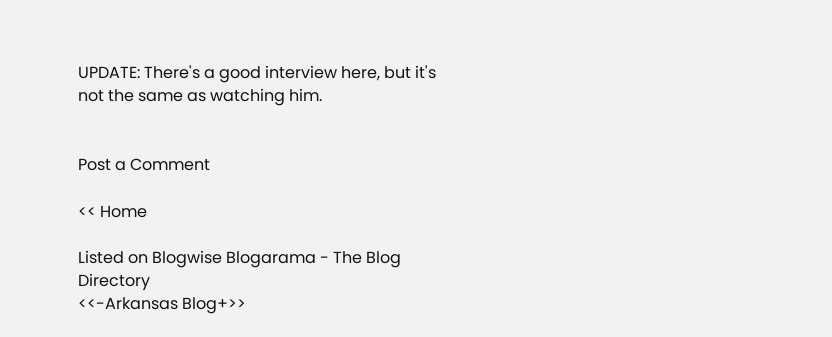UPDATE: There's a good interview here, but it's not the same as watching him.


Post a Comment

<< Home

Listed on Blogwise Blogarama - The Blog Directory
<<-Arkansas Blog+>>